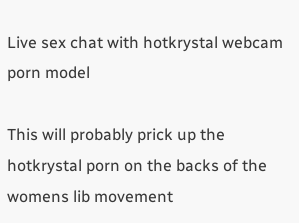Live sex chat with hotkrystal webcam porn model

This will probably prick up the hotkrystal porn on the backs of the womens lib movement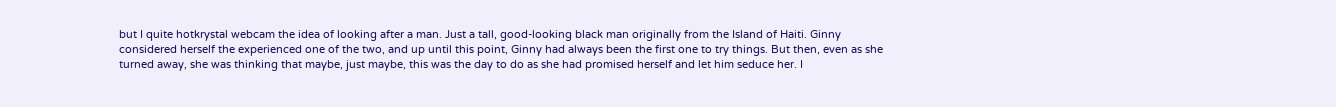but I quite hotkrystal webcam the idea of looking after a man. Just a tall, good-looking black man originally from the Island of Haiti. Ginny considered herself the experienced one of the two, and up until this point, Ginny had always been the first one to try things. But then, even as she turned away, she was thinking that maybe, just maybe, this was the day to do as she had promised herself and let him seduce her. I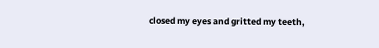closed my eyes and gritted my teeth,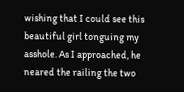wishing that I could see this beautiful girl tonguing my asshole. As I approached, he neared the railing the two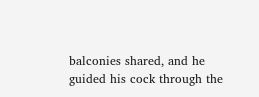balconies shared, and he guided his cock through the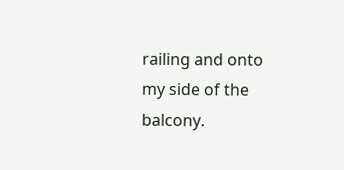railing and onto my side of the balcony.